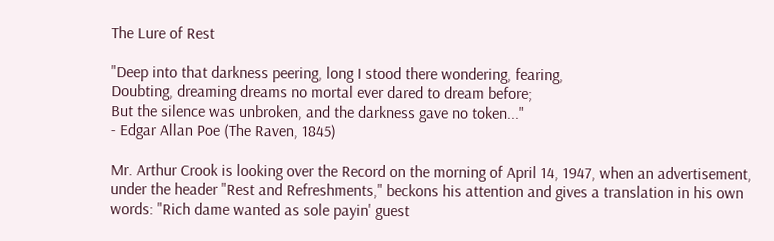The Lure of Rest

"Deep into that darkness peering, long I stood there wondering, fearing,
Doubting, dreaming dreams no mortal ever dared to dream before;
But the silence was unbroken, and the darkness gave no token..."
- Edgar Allan Poe (The Raven, 1845)

Mr. Arthur Crook is looking over the Record on the morning of April 14, 1947, when an advertisement, under the header "Rest and Refreshments," beckons his attention and gives a translation in his own words: "Rich dame wanted as sole payin' guest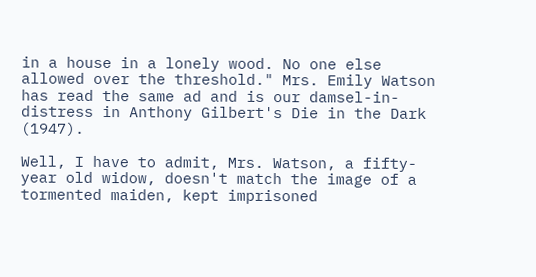in a house in a lonely wood. No one else allowed over the threshold." Mrs. Emily Watson has read the same ad and is our damsel-in-distress in Anthony Gilbert's Die in the Dark (1947).

Well, I have to admit, Mrs. Watson, a fifty-year old widow, doesn't match the image of a tormented maiden, kept imprisoned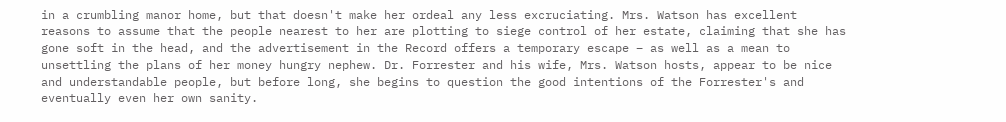in a crumbling manor home, but that doesn't make her ordeal any less excruciating. Mrs. Watson has excellent reasons to assume that the people nearest to her are plotting to siege control of her estate, claiming that she has gone soft in the head, and the advertisement in the Record offers a temporary escape – as well as a mean to unsettling the plans of her money hungry nephew. Dr. Forrester and his wife, Mrs. Watson hosts, appear to be nice and understandable people, but before long, she begins to question the good intentions of the Forrester's and eventually even her own sanity.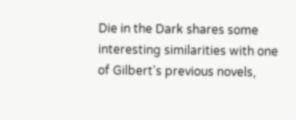Die in the Dark shares some interesting similarities with one of Gilbert's previous novels,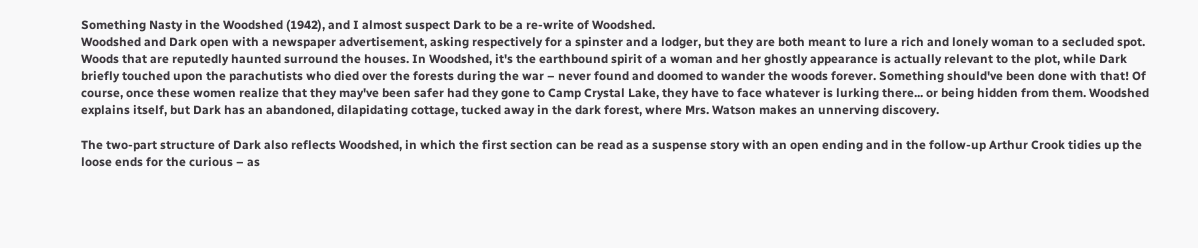Something Nasty in the Woodshed (1942), and I almost suspect Dark to be a re-write of Woodshed.
Woodshed and Dark open with a newspaper advertisement, asking respectively for a spinster and a lodger, but they are both meant to lure a rich and lonely woman to a secluded spot. Woods that are reputedly haunted surround the houses. In Woodshed, it's the earthbound spirit of a woman and her ghostly appearance is actually relevant to the plot, while Dark briefly touched upon the parachutists who died over the forests during the war – never found and doomed to wander the woods forever. Something should've been done with that! Of course, once these women realize that they may've been safer had they gone to Camp Crystal Lake, they have to face whatever is lurking there... or being hidden from them. Woodshed explains itself, but Dark has an abandoned, dilapidating cottage, tucked away in the dark forest, where Mrs. Watson makes an unnerving discovery.

The two-part structure of Dark also reflects Woodshed, in which the first section can be read as a suspense story with an open ending and in the follow-up Arthur Crook tidies up the loose ends for the curious – as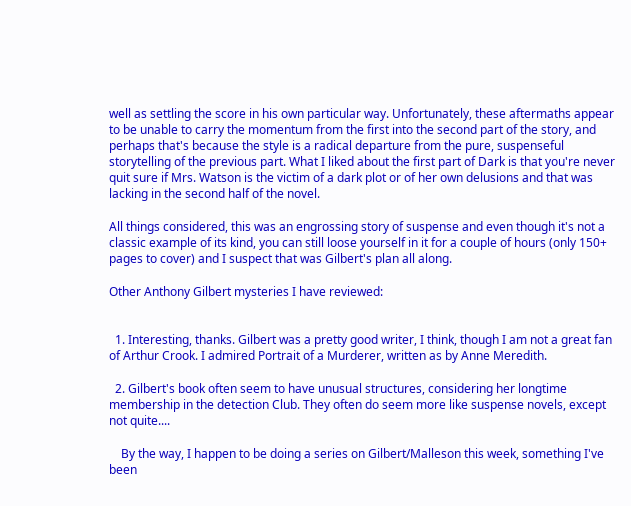well as settling the score in his own particular way. Unfortunately, these aftermaths appear to be unable to carry the momentum from the first into the second part of the story, and perhaps that's because the style is a radical departure from the pure, suspenseful storytelling of the previous part. What I liked about the first part of Dark is that you're never quit sure if Mrs. Watson is the victim of a dark plot or of her own delusions and that was lacking in the second half of the novel.

All things considered, this was an engrossing story of suspense and even though it's not a classic example of its kind, you can still loose yourself in it for a couple of hours (only 150+ pages to cover) and I suspect that was Gilbert's plan all along.

Other Anthony Gilbert mysteries I have reviewed:


  1. Interesting, thanks. Gilbert was a pretty good writer, I think, though I am not a great fan of Arthur Crook. I admired Portrait of a Murderer, written as by Anne Meredith.

  2. Gilbert's book often seem to have unusual structures, considering her longtime membership in the detection Club. They often do seem more like suspense novels, except not quite....

    By the way, I happen to be doing a series on Gilbert/Malleson this week, something I've been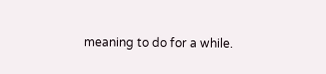meaning to do for a while.